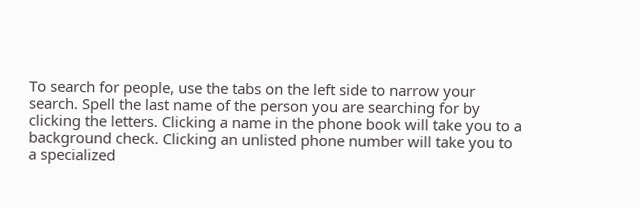To search for people, use the tabs on the left side to narrow your search. Spell the last name of the person you are searching for by clicking the letters. Clicking a name in the phone book will take you to a background check. Clicking an unlisted phone number will take you to a specialized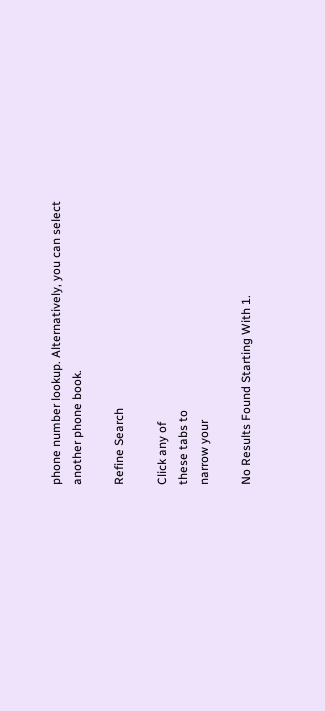phone number lookup. Alternatively, you can select another phone book.

Refine Search

Click any of
these tabs to
narrow your

No Results Found Starting With 1.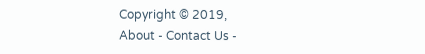Copyright © 2019,
About - Contact Us -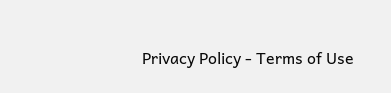Privacy Policy - Terms of Use